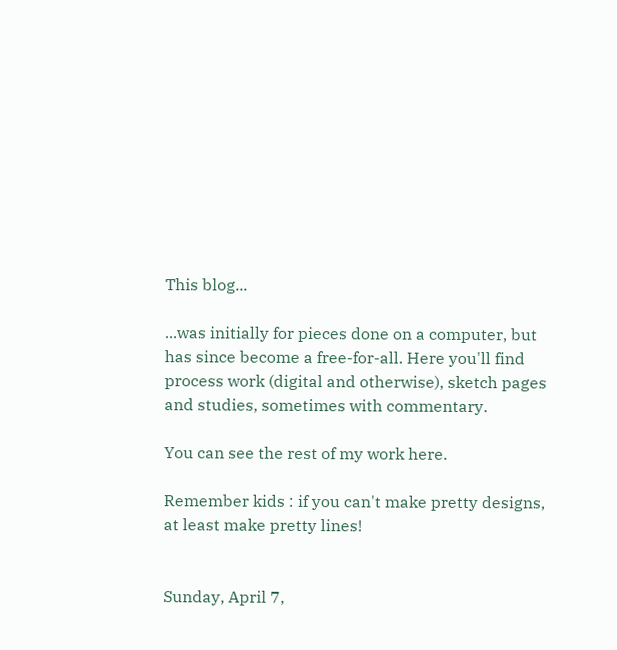This blog...

...was initially for pieces done on a computer, but has since become a free-for-all. Here you'll find process work (digital and otherwise), sketch pages and studies, sometimes with commentary.

You can see the rest of my work here.

Remember kids : if you can't make pretty designs, at least make pretty lines!


Sunday, April 7,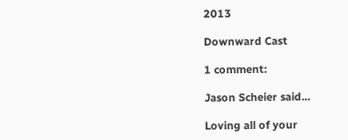2013

Downward Cast

1 comment:

Jason Scheier said...

Loving all of your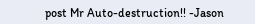post Mr Auto-destruction!! -Jason